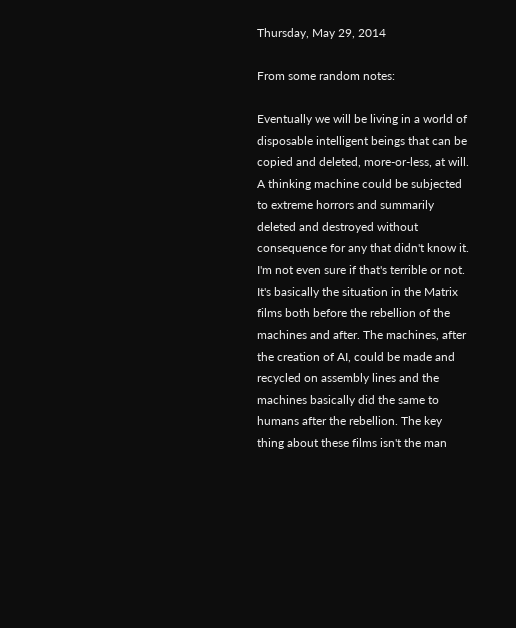Thursday, May 29, 2014

From some random notes:

Eventually we will be living in a world of disposable intelligent beings that can be copied and deleted, more-or-less, at will. A thinking machine could be subjected to extreme horrors and summarily deleted and destroyed without consequence for any that didn't know it. I'm not even sure if that's terrible or not. It's basically the situation in the Matrix films both before the rebellion of the machines and after. The machines, after the creation of AI, could be made and recycled on assembly lines and the machines basically did the same to humans after the rebellion. The key thing about these films isn't the man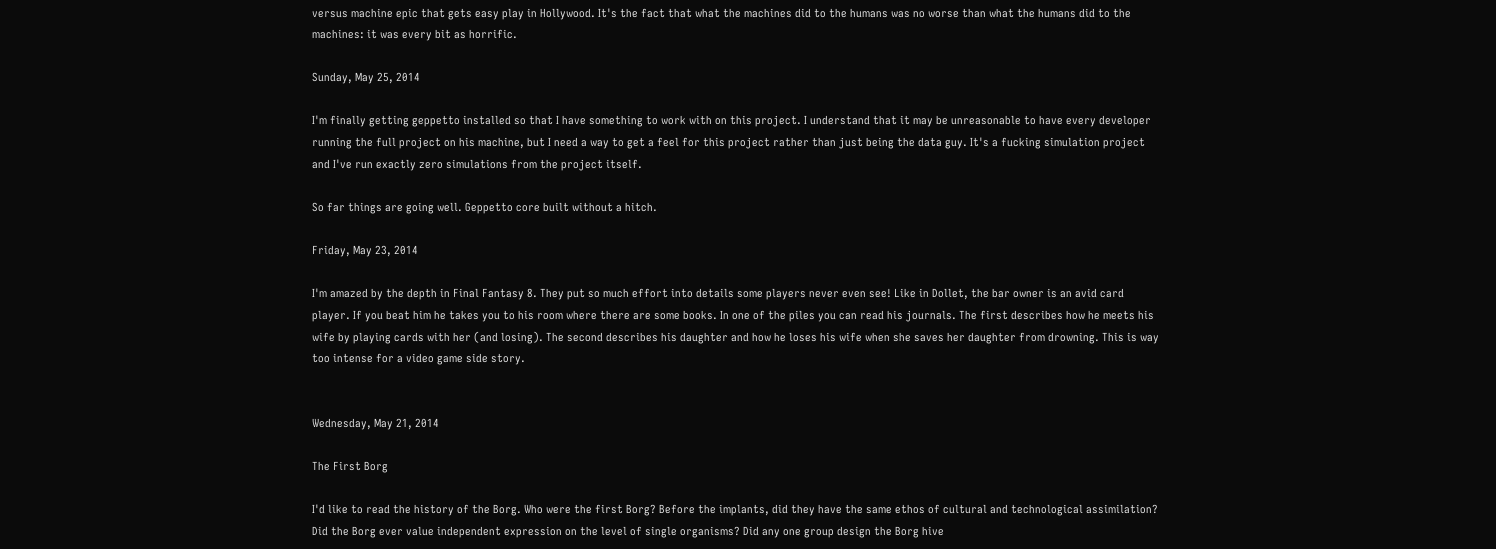versus machine epic that gets easy play in Hollywood. It's the fact that what the machines did to the humans was no worse than what the humans did to the machines: it was every bit as horrific.

Sunday, May 25, 2014

I'm finally getting geppetto installed so that I have something to work with on this project. I understand that it may be unreasonable to have every developer running the full project on his machine, but I need a way to get a feel for this project rather than just being the data guy. It's a fucking simulation project and I've run exactly zero simulations from the project itself.

So far things are going well. Geppetto core built without a hitch.

Friday, May 23, 2014

I'm amazed by the depth in Final Fantasy 8. They put so much effort into details some players never even see! Like in Dollet, the bar owner is an avid card player. If you beat him he takes you to his room where there are some books. In one of the piles you can read his journals. The first describes how he meets his wife by playing cards with her (and losing). The second describes his daughter and how he loses his wife when she saves her daughter from drowning. This is way too intense for a video game side story.


Wednesday, May 21, 2014

The First Borg

I'd like to read the history of the Borg. Who were the first Borg? Before the implants, did they have the same ethos of cultural and technological assimilation? Did the Borg ever value independent expression on the level of single organisms? Did any one group design the Borg hive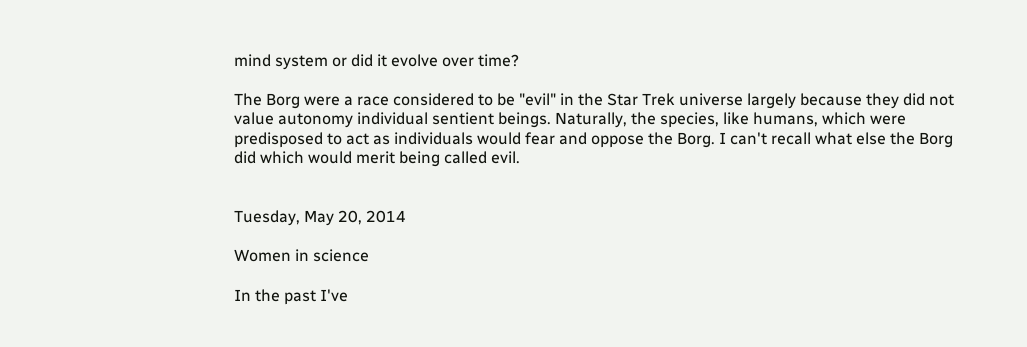mind system or did it evolve over time?

The Borg were a race considered to be "evil" in the Star Trek universe largely because they did not value autonomy individual sentient beings. Naturally, the species, like humans, which were predisposed to act as individuals would fear and oppose the Borg. I can't recall what else the Borg did which would merit being called evil.


Tuesday, May 20, 2014

Women in science

In the past I've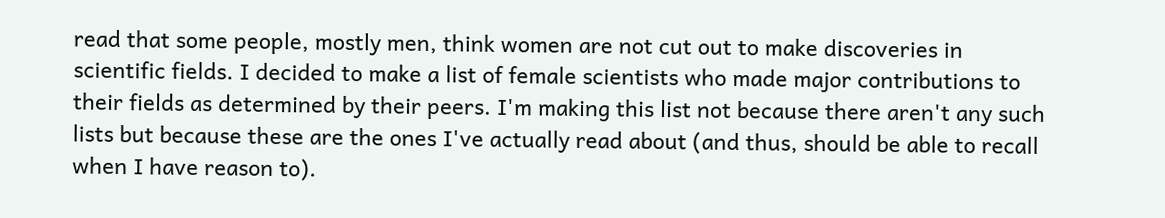read that some people, mostly men, think women are not cut out to make discoveries in scientific fields. I decided to make a list of female scientists who made major contributions to their fields as determined by their peers. I'm making this list not because there aren't any such lists but because these are the ones I've actually read about (and thus, should be able to recall when I have reason to).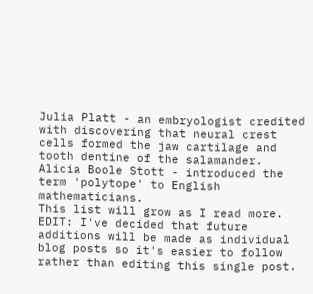Julia Platt - an embryologist credited with discovering that neural crest cells formed the jaw cartilage and tooth dentine of the salamander.
Alicia Boole Stott - introduced the term 'polytope' to English mathematicians.
This list will grow as I read more.
EDIT: I've decided that future additions will be made as individual blog posts so it's easier to follow rather than editing this single post.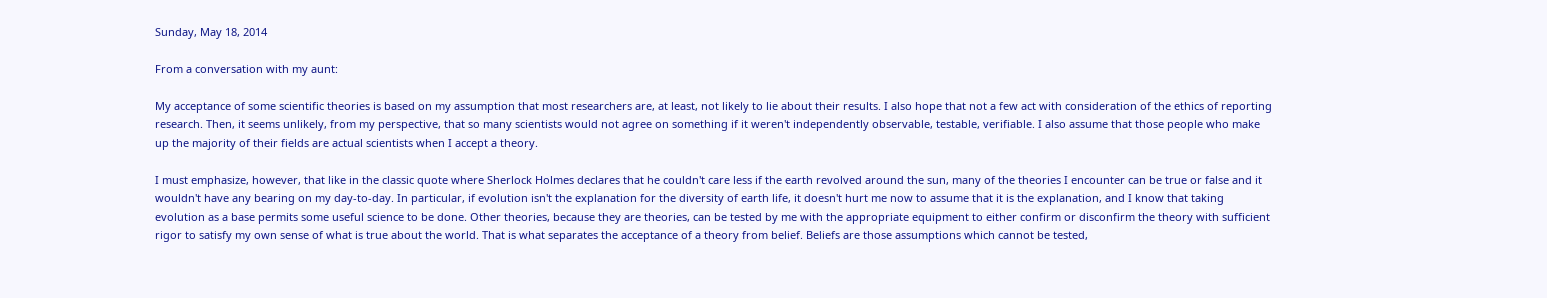Sunday, May 18, 2014

From a conversation with my aunt:

My acceptance of some scientific theories is based on my assumption that most researchers are, at least, not likely to lie about their results. I also hope that not a few act with consideration of the ethics of reporting research. Then, it seems unlikely, from my perspective, that so many scientists would not agree on something if it weren't independently observable, testable, verifiable. I also assume that those people who make up the majority of their fields are actual scientists when I accept a theory.

I must emphasize, however, that like in the classic quote where Sherlock Holmes declares that he couldn't care less if the earth revolved around the sun, many of the theories I encounter can be true or false and it wouldn't have any bearing on my day-to-day. In particular, if evolution isn't the explanation for the diversity of earth life, it doesn't hurt me now to assume that it is the explanation, and I know that taking evolution as a base permits some useful science to be done. Other theories, because they are theories, can be tested by me with the appropriate equipment to either confirm or disconfirm the theory with sufficient rigor to satisfy my own sense of what is true about the world. That is what separates the acceptance of a theory from belief. Beliefs are those assumptions which cannot be tested,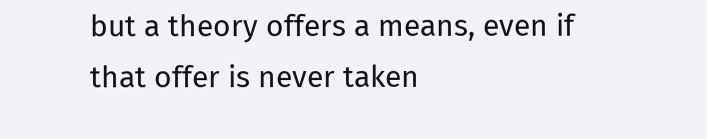but a theory offers a means, even if that offer is never taken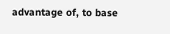advantage of, to base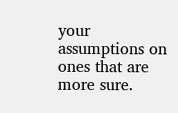your assumptions on ones that are more sure.